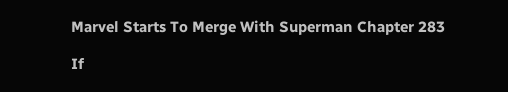Marvel Starts To Merge With Superman Chapter 283

If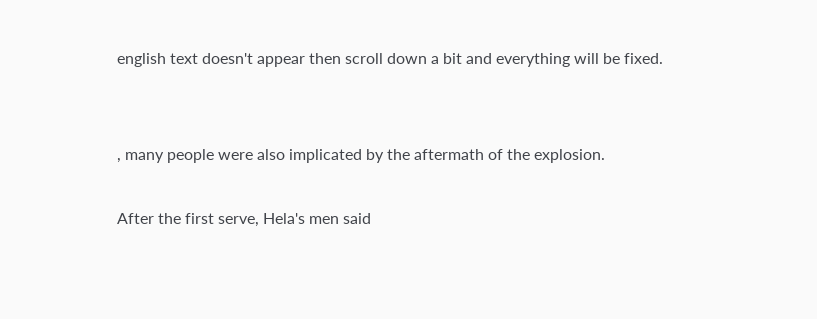english text doesn't appear then scroll down a bit and everything will be fixed.


, many people were also implicated by the aftermath of the explosion.

After the first serve, Hela's men said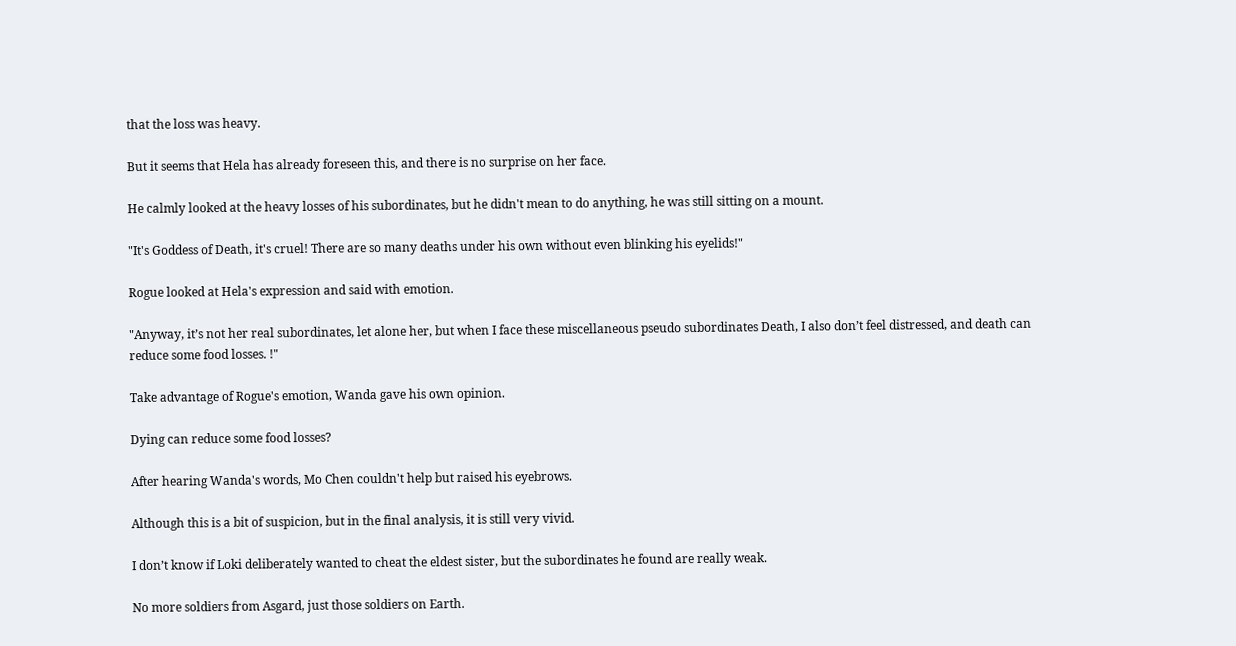that the loss was heavy.

But it seems that Hela has already foreseen this, and there is no surprise on her face.

He calmly looked at the heavy losses of his subordinates, but he didn't mean to do anything, he was still sitting on a mount.

"It's Goddess of Death, it's cruel! There are so many deaths under his own without even blinking his eyelids!"

Rogue looked at Hela's expression and said with emotion.

"Anyway, it’s not her real subordinates, let alone her, but when I face these miscellaneous pseudo subordinates Death, I also don’t feel distressed, and death can reduce some food losses. !"

Take advantage of Rogue's emotion, Wanda gave his own opinion.

Dying can reduce some food losses?

After hearing Wanda's words, Mo Chen couldn't help but raised his eyebrows.

Although this is a bit of suspicion, but in the final analysis, it is still very vivid.

I don’t know if Loki deliberately wanted to cheat the eldest sister, but the subordinates he found are really weak.

No more soldiers from Asgard, just those soldiers on Earth.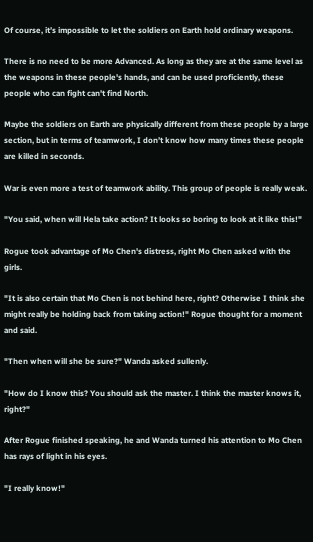Of course, it’s impossible to let the soldiers on Earth hold ordinary weapons.

There is no need to be more Advanced. As long as they are at the same level as the weapons in these people's hands, and can be used proficiently, these people who can fight can't find North.

Maybe the soldiers on Earth are physically different from these people by a large section, but in terms of teamwork, I don’t know how many times these people are killed in seconds.

War is even more a test of teamwork ability. This group of people is really weak.

"You said, when will Hela take action? It looks so boring to look at it like this!"

Rogue took advantage of Mo Chen's distress, right Mo Chen asked with the girls.

"It is also certain that Mo Chen is not behind here, right? Otherwise I think she might really be holding back from taking action!" Rogue thought for a moment and said.

"Then when will she be sure?" Wanda asked sullenly.

"How do I know this? You should ask the master. I think the master knows it, right?"

After Rogue finished speaking, he and Wanda turned his attention to Mo Chen has rays of light in his eyes.

"I really know!"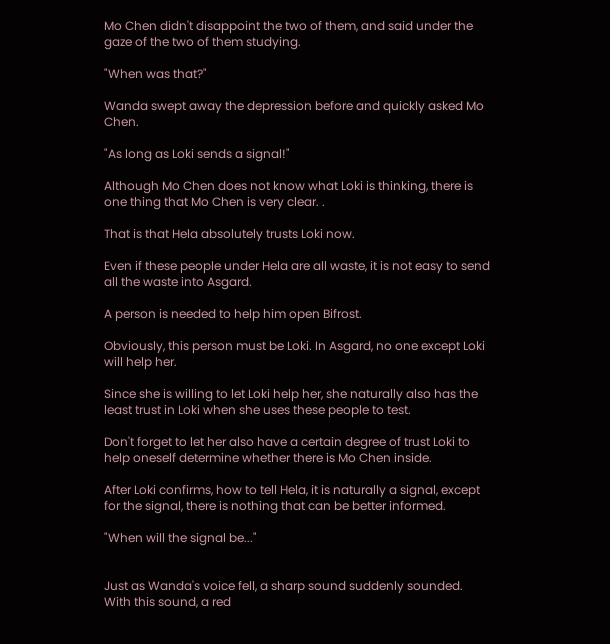Mo Chen didn't disappoint the two of them, and said under the gaze of the two of them studying.

"When was that?"

Wanda swept away the depression before and quickly asked Mo Chen.

"As long as Loki sends a signal!"

Although Mo Chen does not know what Loki is thinking, there is one thing that Mo Chen is very clear. .

That is that Hela absolutely trusts Loki now.

Even if these people under Hela are all waste, it is not easy to send all the waste into Asgard.

A person is needed to help him open Bifrost.

Obviously, this person must be Loki. In Asgard, no one except Loki will help her.

Since she is willing to let Loki help her, she naturally also has the least trust in Loki when she uses these people to test.

Don't forget to let her also have a certain degree of trust Loki to help oneself determine whether there is Mo Chen inside.

After Loki confirms, how to tell Hela, it is naturally a signal, except for the signal, there is nothing that can be better informed.

"When will the signal be..."


Just as Wanda's voice fell, a sharp sound suddenly sounded. With this sound, a red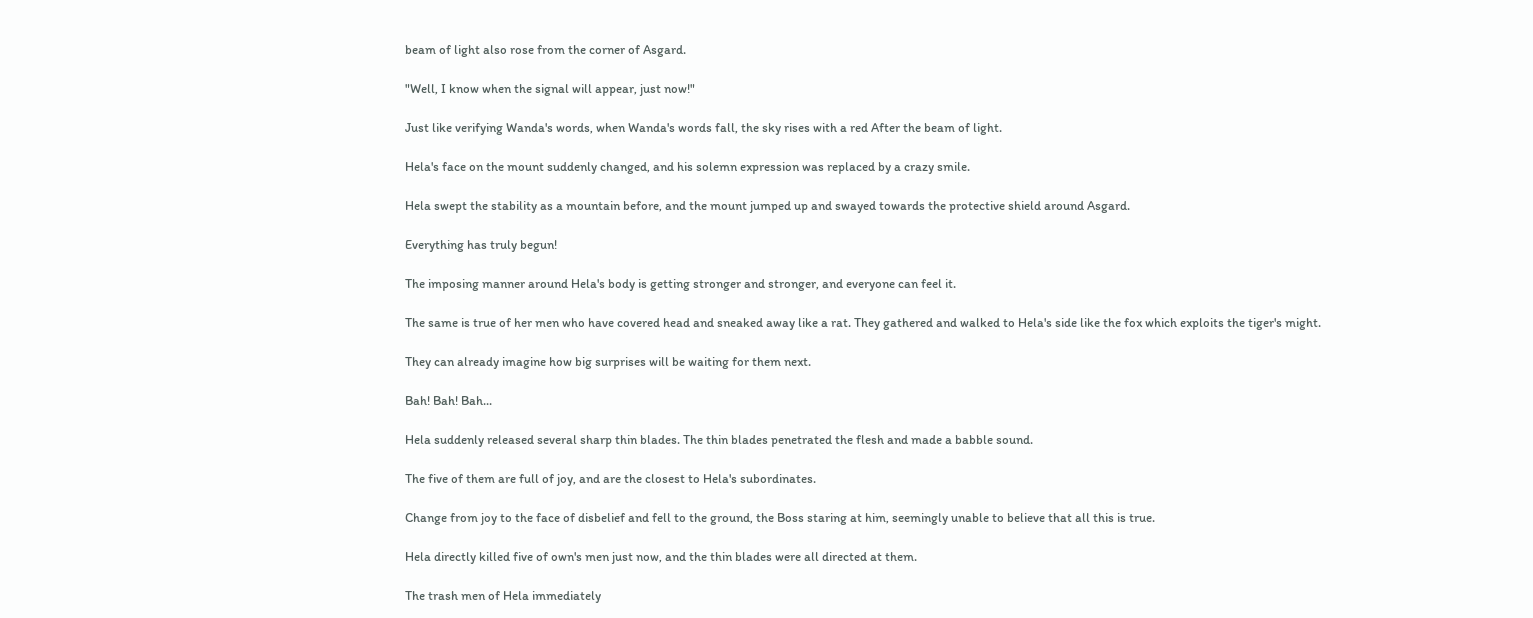beam of light also rose from the corner of Asgard.

"Well, I know when the signal will appear, just now!"

Just like verifying Wanda's words, when Wanda's words fall, the sky rises with a red After the beam of light.

Hela's face on the mount suddenly changed, and his solemn expression was replaced by a crazy smile.

Hela swept the stability as a mountain before, and the mount jumped up and swayed towards the protective shield around Asgard.

Everything has truly begun!

The imposing manner around Hela's body is getting stronger and stronger, and everyone can feel it.

The same is true of her men who have covered head and sneaked away like a rat. They gathered and walked to Hela's side like the fox which exploits the tiger's might.

They can already imagine how big surprises will be waiting for them next.

Bah! Bah! Bah...

Hela suddenly released several sharp thin blades. The thin blades penetrated the flesh and made a babble sound.

The five of them are full of joy, and are the closest to Hela's subordinates.

Change from joy to the face of disbelief and fell to the ground, the Boss staring at him, seemingly unable to believe that all this is true.

Hela directly killed five of own's men just now, and the thin blades were all directed at them.

The trash men of Hela immediately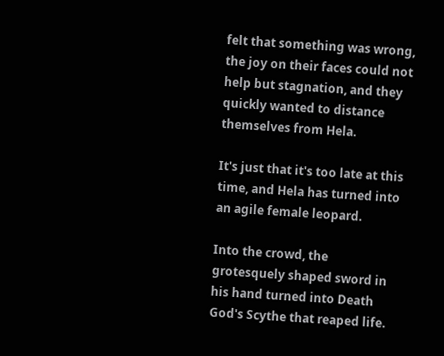felt that something was wrong, the joy on their faces could not help but stagnation, and they quickly wanted to distance themselves from Hela.

It's just that it's too late at this time, and Hela has turned into an agile female leopard.

Into the crowd, the grotesquely shaped sword in his hand turned into Death God's Scythe that reaped life.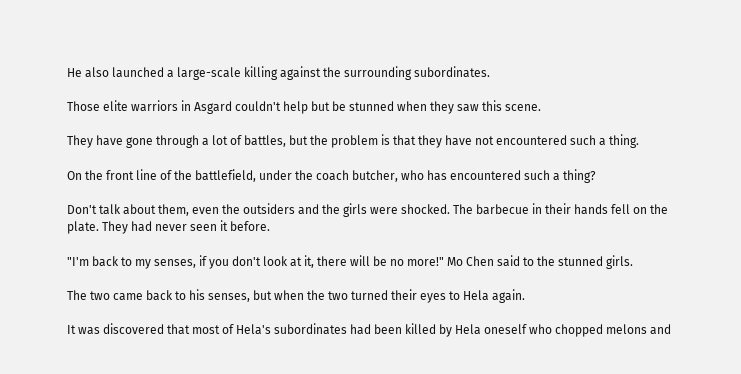He also launched a large-scale killing against the surrounding subordinates.

Those elite warriors in Asgard couldn't help but be stunned when they saw this scene.

They have gone through a lot of battles, but the problem is that they have not encountered such a thing.

On the front line of the battlefield, under the coach butcher, who has encountered such a thing?

Don't talk about them, even the outsiders and the girls were shocked. The barbecue in their hands fell on the plate. They had never seen it before.

"I'm back to my senses, if you don't look at it, there will be no more!" Mo Chen said to the stunned girls.

The two came back to his senses, but when the two turned their eyes to Hela again.

It was discovered that most of Hela's subordinates had been killed by Hela oneself who chopped melons and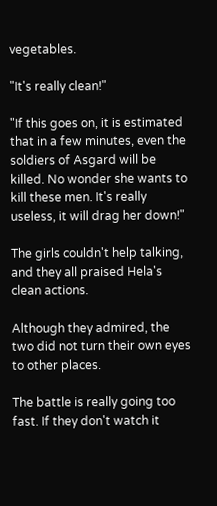vegetables.

"It's really clean!"

"If this goes on, it is estimated that in a few minutes, even the soldiers of Asgard will be killed. No wonder she wants to kill these men. It's really useless, it will drag her down!"

The girls couldn't help talking, and they all praised Hela's clean actions.

Although they admired, the two did not turn their own eyes to other places.

The battle is really going too fast. If they don't watch it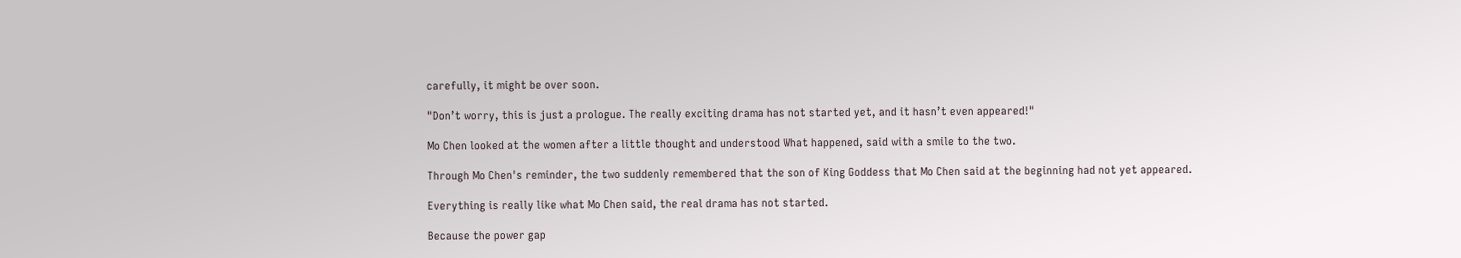carefully, it might be over soon.

"Don’t worry, this is just a prologue. The really exciting drama has not started yet, and it hasn’t even appeared!"

Mo Chen looked at the women after a little thought and understood What happened, said with a smile to the two.

Through Mo Chen's reminder, the two suddenly remembered that the son of King Goddess that Mo Chen said at the beginning had not yet appeared.

Everything is really like what Mo Chen said, the real drama has not started.

Because the power gap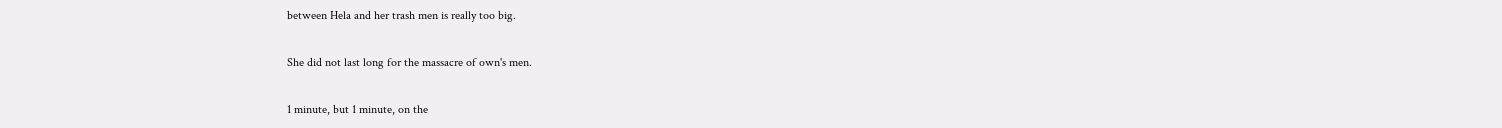between Hela and her trash men is really too big.

She did not last long for the massacre of own's men.

1 minute, but 1 minute, on the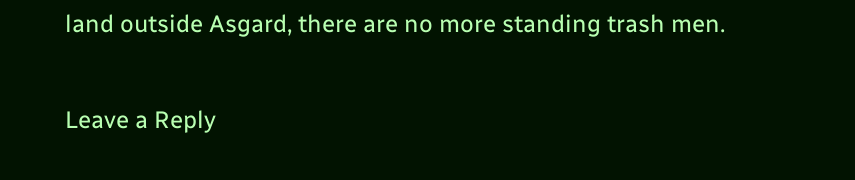land outside Asgard, there are no more standing trash men.

Leave a Reply